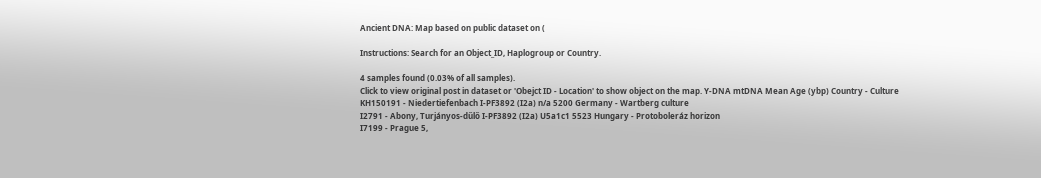Ancient DNA: Map based on public dataset on (

Instructions: Search for an Object_ID, Haplogroup or Country.

4 samples found (0.03% of all samples).
Click to view original post in dataset or 'Obejct ID - Location' to show object on the map. Y-DNA mtDNA Mean Age (ybp) Country - Culture
KH150191 - Niedertiefenbach I-PF3892 (I2a) n/a 5200 Germany - Wartberg culture
I2791 - Abony, Turjányos-dűlő I-PF3892 (I2a) U5a1c1 5523 Hungary - Protoboleráz horizon
I7199 - Prague 5,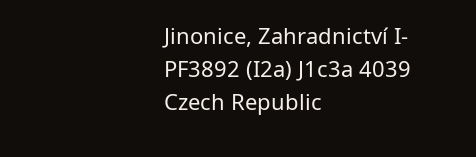Jinonice, Zahradnictví I-PF3892 (I2a) J1c3a 4039 Czech Republic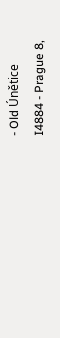- Old Únětice
I4884 - Prague 8,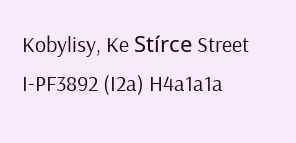Kobylisy, Ke Stírce Street I-PF3892 (I2a) H4a1a1a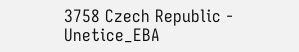3758 Czech Republic - Unetice_EBA